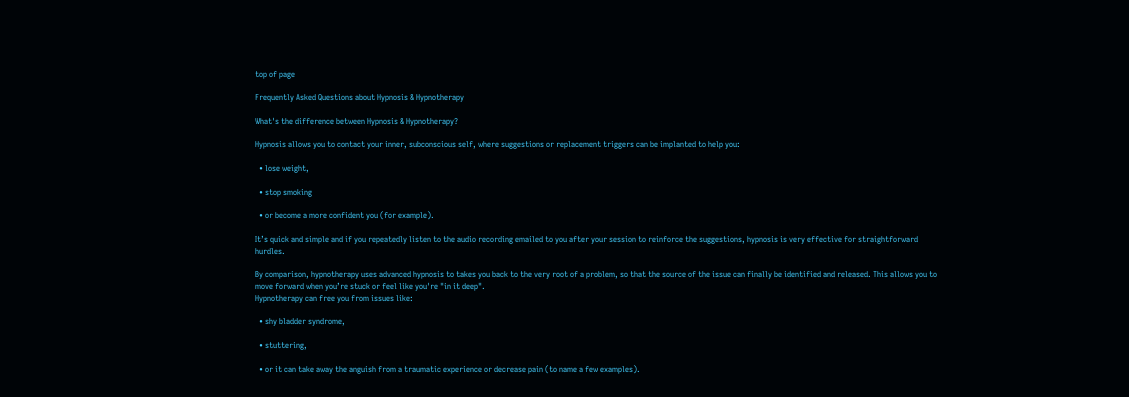top of page

Frequently Asked Questions about Hypnosis & Hypnotherapy

What's the difference between Hypnosis & Hypnotherapy?

Hypnosis allows you to contact your inner, subconscious self, where suggestions or replacement triggers can be implanted to help you:

  • lose weight,

  • stop smoking

  • or become a more confident you (for example).

It’s quick and simple and if you repeatedly listen to the audio recording emailed to you after your session to reinforce the suggestions, hypnosis is very effective for straightforward hurdles.

By comparison, hypnotherapy uses advanced hypnosis to takes you back to the very root of a problem, so that the source of the issue can finally be identified and released. This allows you to move forward when you’re stuck or feel like you're "in it deep".
Hypnotherapy can free you from issues like:

  • shy bladder syndrome,

  • stuttering,

  • or it can take away the anguish from a traumatic experience or decrease pain (to name a few examples).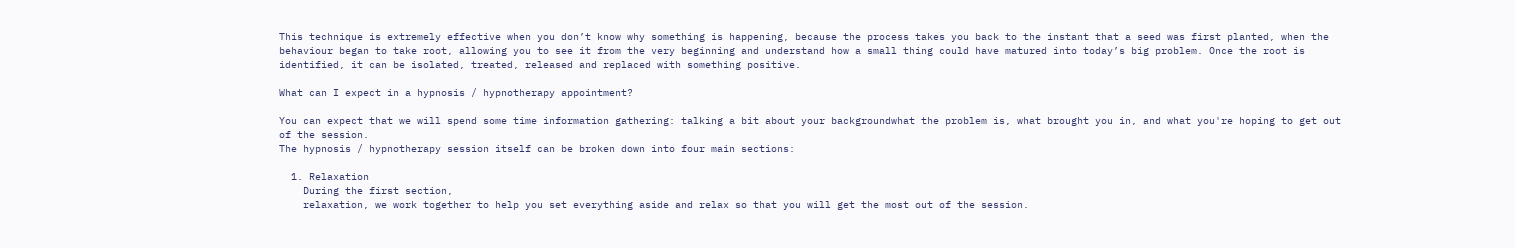This technique is extremely effective when you don’t know why something is happening, because the process takes you back to the instant that a seed was first planted, when the behaviour began to take root, allowing you to see it from the very beginning and understand how a small thing could have matured into today’s big problem. Once the root is identified, it can be isolated, treated, released and replaced with something positive.

What can I expect in a hypnosis / hypnotherapy appointment?

You can expect that we will spend some time information gathering: talking a bit about your backgroundwhat the problem is, what brought you in, and what you're hoping to get out of the session.
The hypnosis / hypnotherapy session itself can be broken down into four main sections:

  1. Relaxation
    During the first section,
    relaxation, we work together to help you set everything aside and relax so that you will get the most out of the session.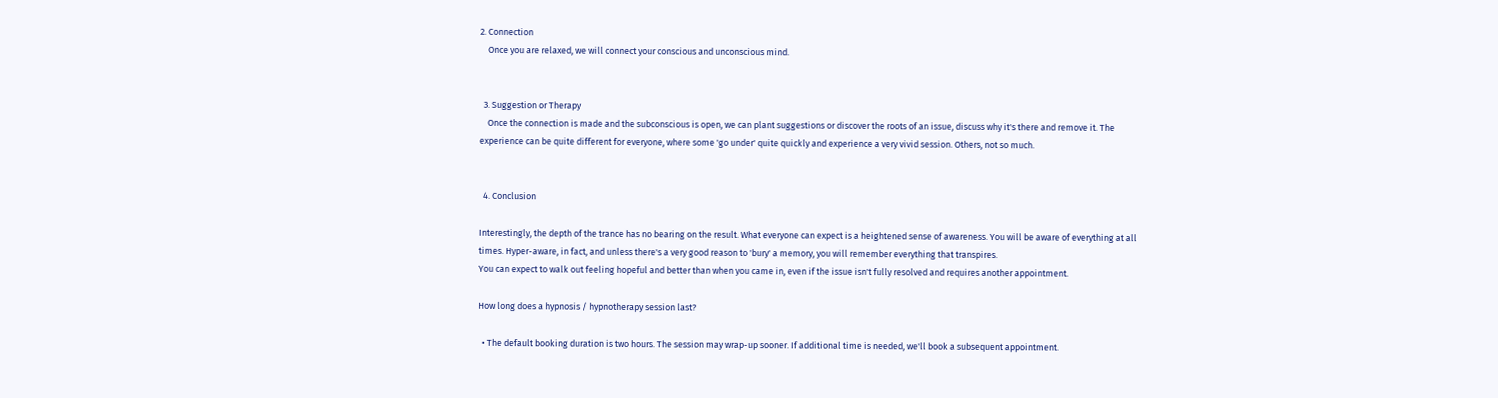2. Connection
    Once you are relaxed, we will connect your conscious and unconscious mind.


  3. Suggestion or Therapy
    Once the connection is made and the subconscious is open, we can plant suggestions or discover the roots of an issue, discuss why it's there and remove it. The experience can be quite different for everyone, where some 'go under' quite quickly and experience a very vivid session. Others, not so much.


  4. Conclusion

Interestingly, the depth of the trance has no bearing on the result. What everyone can expect is a heightened sense of awareness. You will be aware of everything at all times. Hyper-aware, in fact, and unless there's a very good reason to 'bury' a memory, you will remember everything that transpires.
You can expect to walk out feeling hopeful and better than when you came in, even if the issue isn't fully resolved and requires another appointment.

How long does a hypnosis / hypnotherapy session last?

  • The default booking duration is two hours. The session may wrap-up sooner. If additional time is needed, we'll book a subsequent appointment.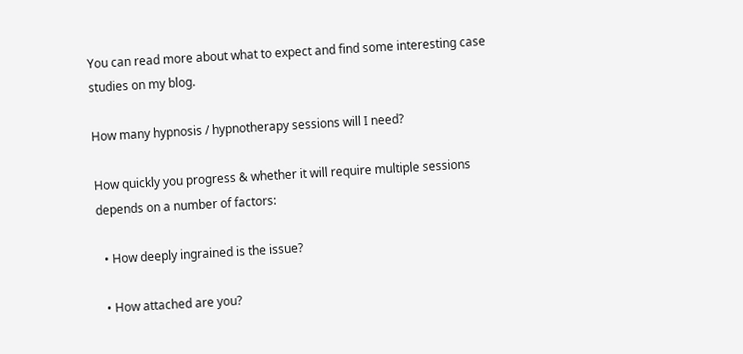You can read more about what to expect and find some interesting case studies on my blog.

How many hypnosis / hypnotherapy sessions will I need?

How quickly you progress & whether it will require multiple sessions depends on a number of factors:

  • How deeply ingrained is the issue?

  • How attached are you?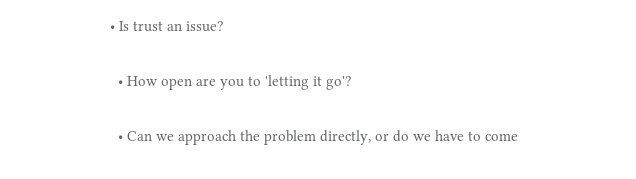• Is trust an issue?

  • How open are you to 'letting it go'?

  • Can we approach the problem directly, or do we have to come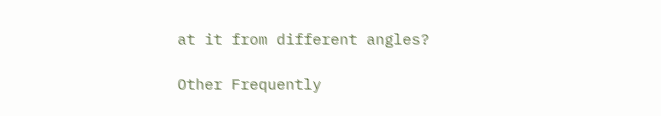at it from different angles?

Other Frequently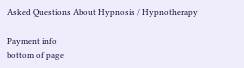Asked Questions About Hypnosis / Hypnotherapy

Payment info
bottom of page